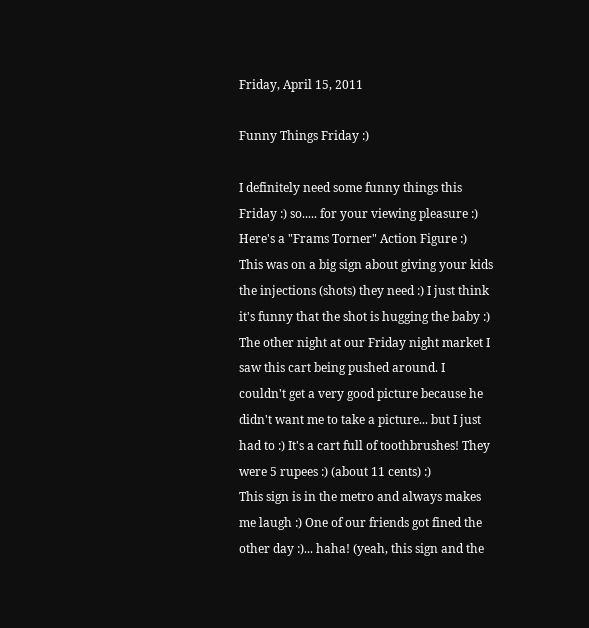Friday, April 15, 2011

Funny Things Friday :)

I definitely need some funny things this Friday :) so..... for your viewing pleasure :)
Here's a "Frams Torner" Action Figure :)
This was on a big sign about giving your kids the injections (shots) they need :) I just think it's funny that the shot is hugging the baby :)
The other night at our Friday night market I saw this cart being pushed around. I couldn't get a very good picture because he didn't want me to take a picture... but I just had to :) It's a cart full of toothbrushes! They were 5 rupees :) (about 11 cents) :)
This sign is in the metro and always makes me laugh :) One of our friends got fined the other day :)... haha! (yeah, this sign and the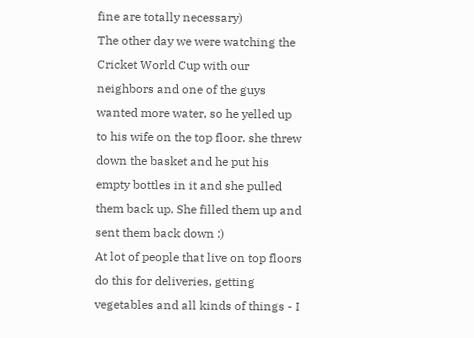fine are totally necessary)
The other day we were watching the Cricket World Cup with our neighbors and one of the guys wanted more water, so he yelled up to his wife on the top floor. she threw down the basket and he put his empty bottles in it and she pulled them back up. She filled them up and sent them back down :)
At lot of people that live on top floors do this for deliveries, getting vegetables and all kinds of things - I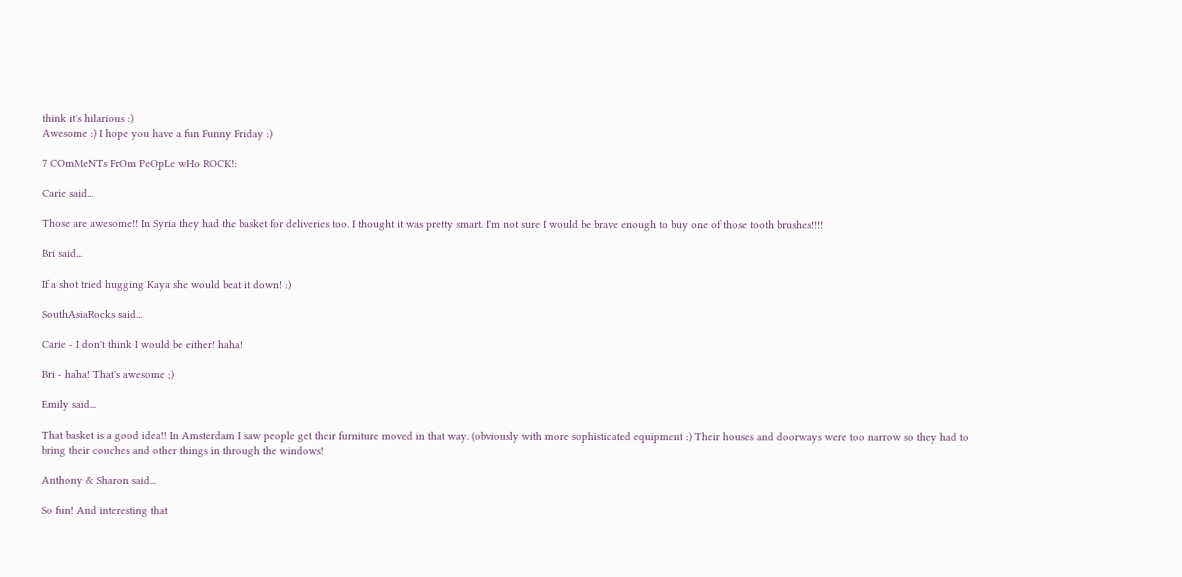think it's hilarious :)
Awesome :) I hope you have a fun Funny Friday :)

7 COmMeNTs FrOm PeOpLe wHo ROCK!:

Carie said...

Those are awesome!! In Syria they had the basket for deliveries too. I thought it was pretty smart. I'm not sure I would be brave enough to buy one of those tooth brushes!!!!

Bri said...

If a shot tried hugging Kaya she would beat it down! :)

SouthAsiaRocks said...

Carie - I don't think I would be either! haha!

Bri - haha! That's awesome ;)

Emily said...

That basket is a good idea!! In Amsterdam I saw people get their furniture moved in that way. (obviously with more sophisticated equipment :) Their houses and doorways were too narrow so they had to bring their couches and other things in through the windows!

Anthony & Sharon said...

So fun! And interesting that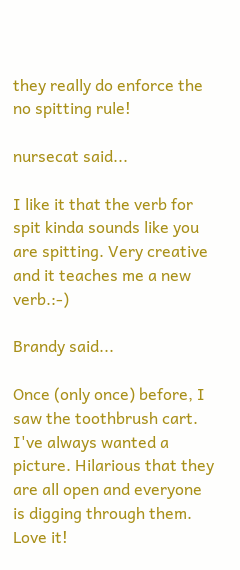they really do enforce the no spitting rule!

nursecat said...

I like it that the verb for spit kinda sounds like you are spitting. Very creative and it teaches me a new verb.:-)

Brandy said...

Once (only once) before, I saw the toothbrush cart. I've always wanted a picture. Hilarious that they are all open and everyone is digging through them. Love it!